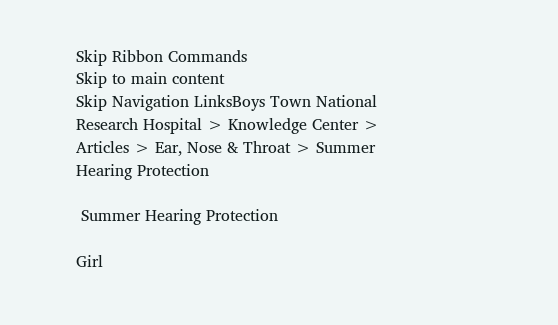Skip Ribbon Commands
Skip to main content
Skip Navigation LinksBoys Town National Research Hospital > Knowledge Center > Articles > Ear, Nose & Throat > Summer Hearing Protection

 Summer Hearing Protection

Girl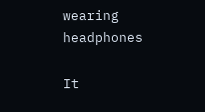wearing headphones

It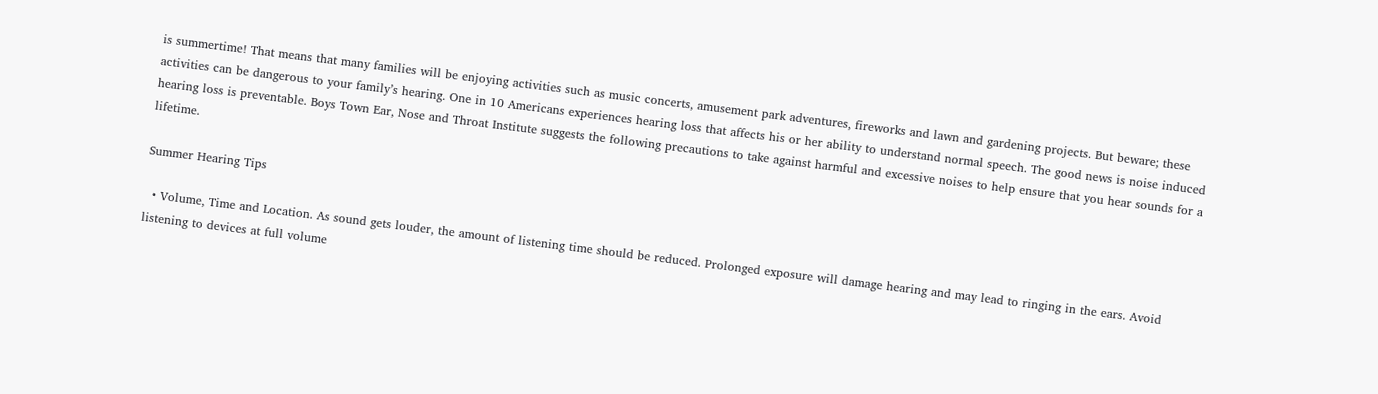is summertime! That means that many families will be enjoying activities such as music concerts, amusement park adventures, fireworks and lawn and gardening projects. But beware; these activities can be dangerous to your family’s hearing. One in 10 Americans experiences hearing loss that affects his or her ability to understand normal speech. The good news is noise induced hearing loss is preventable. Boys Town Ear, Nose and Throat Institute suggests the following precautions to take against harmful and excessive noises to help ensure that you hear sounds for a lifetime.

Summer Hearing Tips

  • Volume, Time and Location. As sound gets louder, the amount of listening time should be reduced. Prolonged exposure will damage hearing and may lead to ringing in the ears. Avoid listening to devices at full volume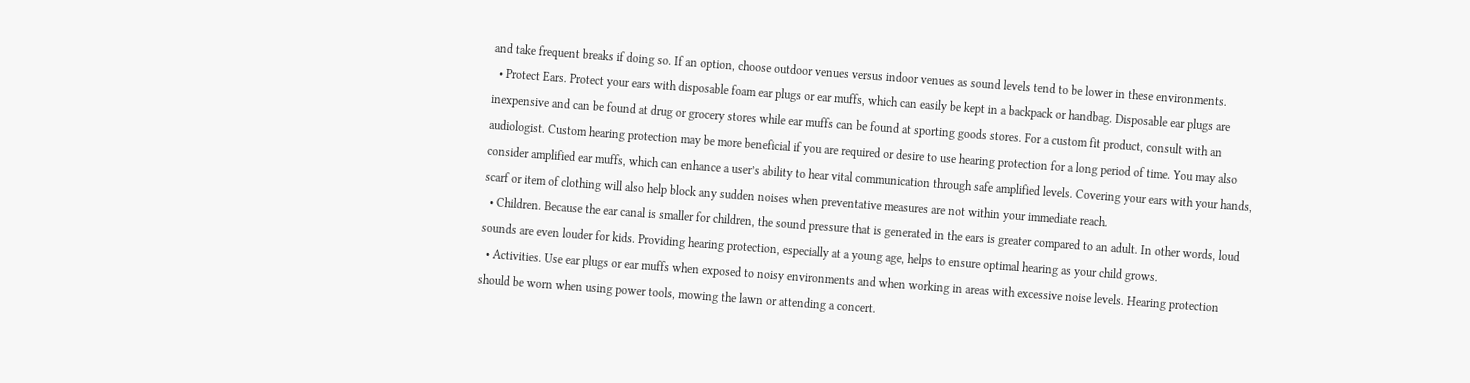and take frequent breaks if doing so. If an option, choose outdoor venues versus indoor venues as sound levels tend to be lower in these environments.
  • Protect Ears. Protect your ears with disposable foam ear plugs or ear muffs, which can easily be kept in a backpack or handbag. Disposable ear plugs are inexpensive and can be found at drug or grocery stores while ear muffs can be found at sporting goods stores. For a custom fit product, consult with an audiologist. Custom hearing protection may be more beneficial if you are required or desire to use hearing protection for a long period of time. You may also consider amplified ear muffs, which can enhance a user’s ability to hear vital communication through safe amplified levels. Covering your ears with your hands, scarf or item of clothing will also help block any sudden noises when preventative measures are not within your immediate reach.
  • Children. Because the ear canal is smaller for children, the sound pressure that is generated in the ears is greater compared to an adult. In other words, loud sounds are even louder for kids. Providing hearing protection, especially at a young age, helps to ensure optimal hearing as your child grows.
  • Activities. Use ear plugs or ear muffs when exposed to noisy environments and when working in areas with excessive noise levels. Hearing protection should be worn when using power tools, mowing the lawn or attending a concert.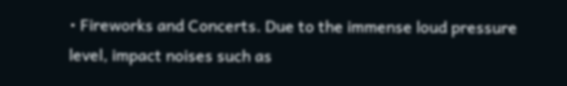• Fireworks and Concerts. Due to the immense loud pressure level, impact noises such as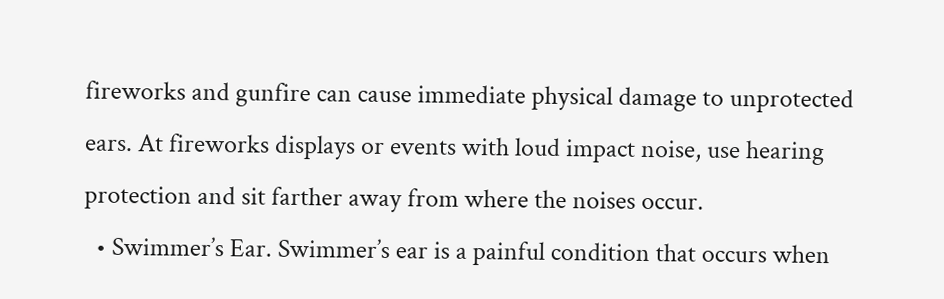fireworks and gunfire can cause immediate physical damage to unprotected ears. At fireworks displays or events with loud impact noise, use hearing protection and sit farther away from where the noises occur.
  • Swimmer’s Ear. Swimmer’s ear is a painful condition that occurs when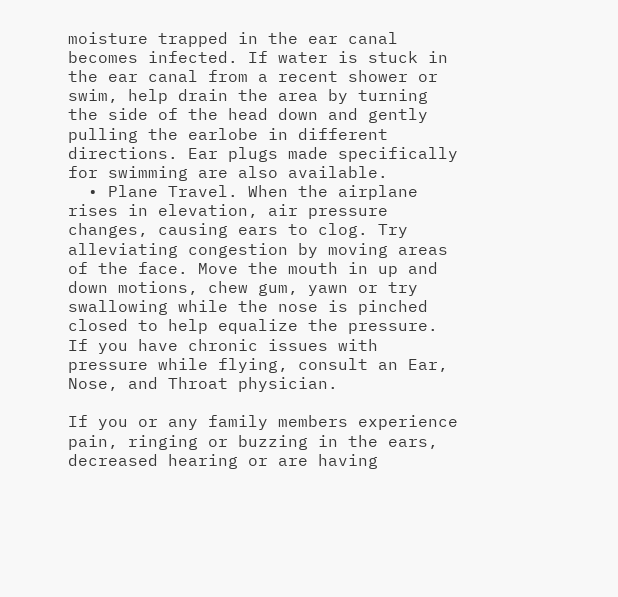moisture trapped in the ear canal becomes infected. If water is stuck in the ear canal from a recent shower or swim, help drain the area by turning the side of the head down and gently pulling the earlobe in different directions. Ear plugs made specifically for swimming are also available.
  • Plane Travel. When the airplane rises in elevation, air pressure changes, causing ears to clog. Try alleviating congestion by moving areas of the face. Move the mouth in up and down motions, chew gum, yawn or try swallowing while the nose is pinched closed to help equalize the pressure. If you have chronic issues with pressure while flying, consult an Ear, Nose, and Throat physician.

If you or any family members experience pain, ringing or buzzing in the ears, decreased hearing or are having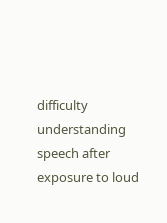difficulty understanding speech after exposure to loud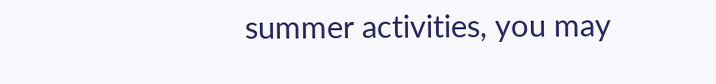summer activities, you may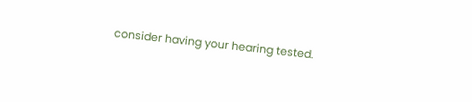consider having your hearing tested.